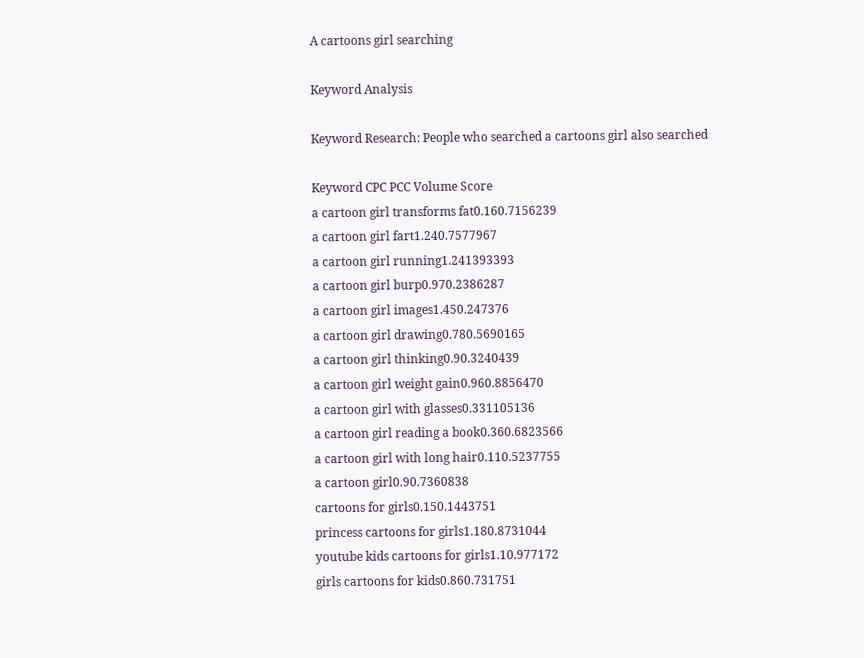A cartoons girl searching

Keyword Analysis

Keyword Research: People who searched a cartoons girl also searched

Keyword CPC PCC Volume Score
a cartoon girl transforms fat0.160.7156239
a cartoon girl fart1.240.7577967
a cartoon girl running1.241393393
a cartoon girl burp0.970.2386287
a cartoon girl images1.450.247376
a cartoon girl drawing0.780.5690165
a cartoon girl thinking0.90.3240439
a cartoon girl weight gain0.960.8856470
a cartoon girl with glasses0.331105136
a cartoon girl reading a book0.360.6823566
a cartoon girl with long hair0.110.5237755
a cartoon girl0.90.7360838
cartoons for girls0.150.1443751
princess cartoons for girls1.180.8731044
youtube kids cartoons for girls1.10.977172
girls cartoons for kids0.860.731751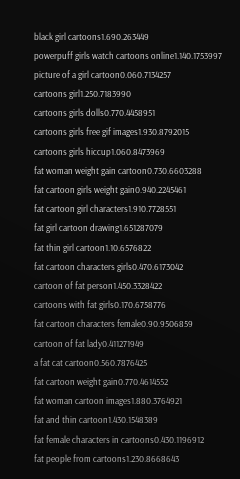black girl cartoons1.690.263449
powerpuff girls watch cartoons online1.140.1753997
picture of a girl cartoon0.060.7134257
cartoons girl1.250.7183990
cartoons girls dolls0.770.4458951
cartoons girls free gif images1.930.8792015
cartoons girls hiccup1.060.8473969
fat woman weight gain cartoon0.730.6603288
fat cartoon girls weight gain0.940.2245461
fat cartoon girl characters1.910.7728551
fat girl cartoon drawing1.651287079
fat thin girl cartoon1.10.6576822
fat cartoon characters girls0.470.6173042
cartoon of fat person1.450.3328422
cartoons with fat girls0.170.6758776
fat cartoon characters female0.90.9506859
cartoon of fat lady0.411271949
a fat cat cartoon0.560.7876425
fat cartoon weight gain0.770.4614552
fat woman cartoon images1.880.3764921
fat and thin cartoon1.430.1548389
fat female characters in cartoons0.430.1196912
fat people from cartoons1.230.8668643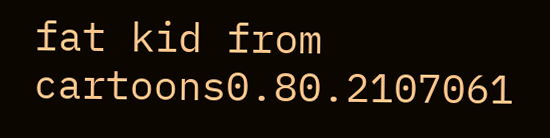fat kid from cartoons0.80.2107061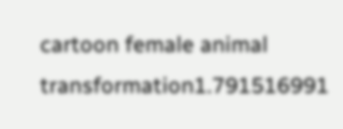cartoon female animal transformation1.791516991